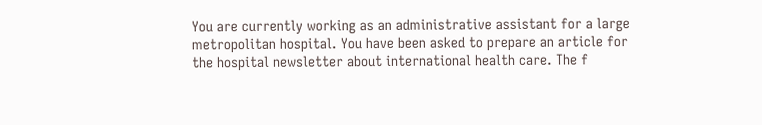You are currently working as an administrative assistant for a large metropolitan hospital. You have been asked to prepare an article for the hospital newsletter about international health care. The f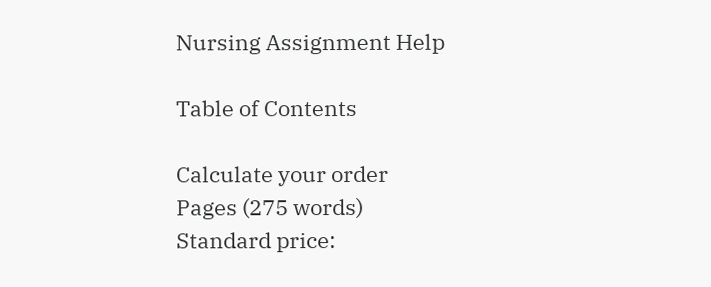Nursing Assignment Help

Table of Contents

Calculate your order
Pages (275 words)
Standard price: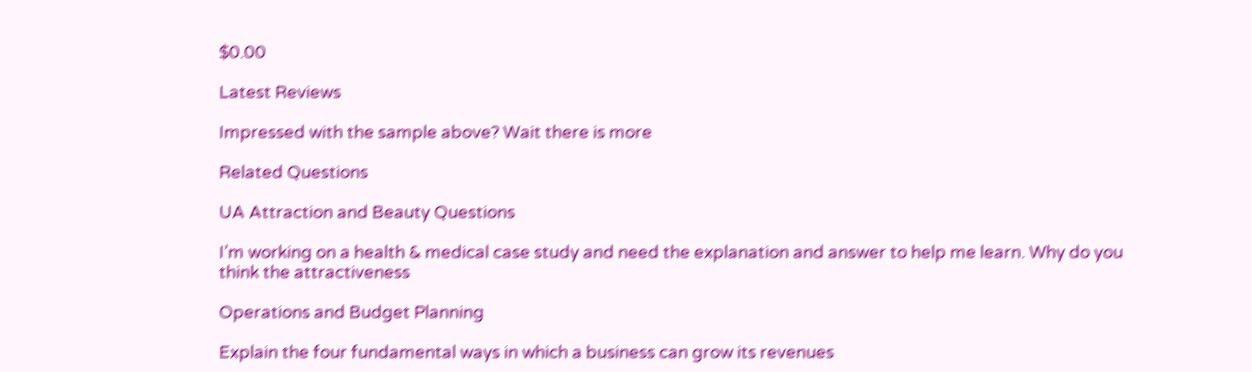$0.00

Latest Reviews

Impressed with the sample above? Wait there is more

Related Questions

UA Attraction and Beauty Questions

I’m working on a health & medical case study and need the explanation and answer to help me learn. Why do you think the attractiveness

Operations and Budget Planning

Explain the four fundamental ways in which a business can grow its revenues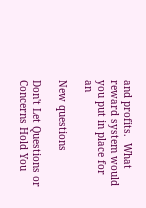and profits.  What reward system would you put in place for an

New questions

Don't Let Questions or Concerns Hold You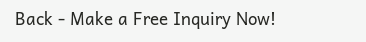Back - Make a Free Inquiry Now!